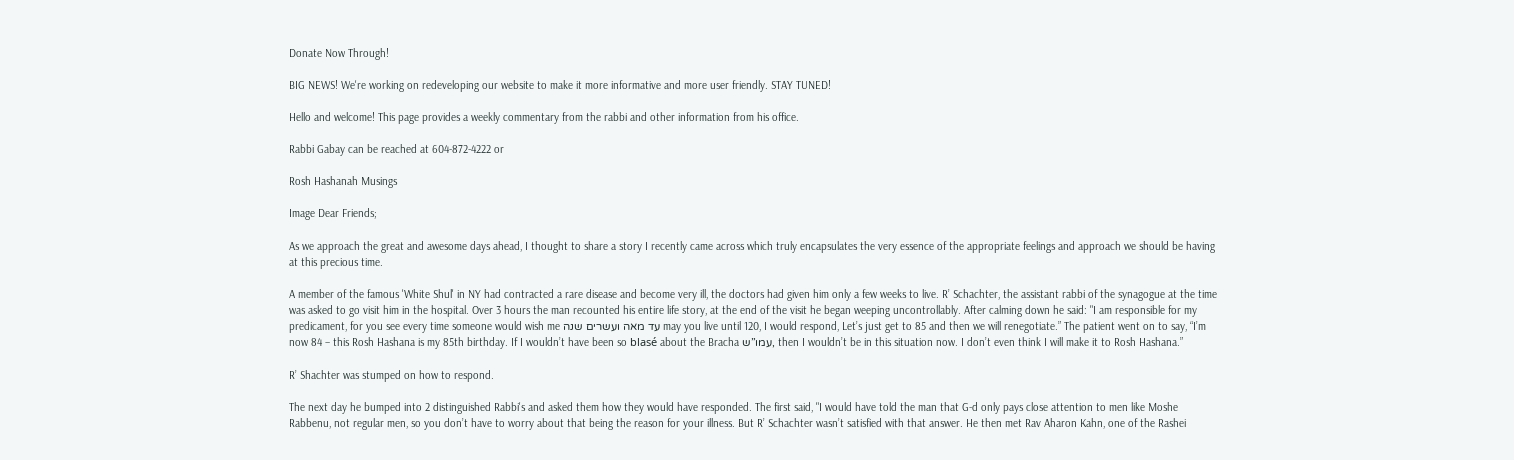Donate Now Through!

BIG NEWS! We're working on redeveloping our website to make it more informative and more user friendly. STAY TUNED!

Hello and welcome! This page provides a weekly commentary from the rabbi and other information from his office.

Rabbi Gabay can be reached at 604-872-4222 or

Rosh Hashanah Musings

Image Dear Friends;

As we approach the great and awesome days ahead, I thought to share a story I recently came across which truly encapsulates the very essence of the appropriate feelings and approach we should be having at this precious time.

A member of the famous 'White Shul' in NY had contracted a rare disease and become very ill, the doctors had given him only a few weeks to live. R’ Schachter, the assistant rabbi of the synagogue at the time was asked to go visit him in the hospital. Over 3 hours the man recounted his entire life story, at the end of the visit he began weeping uncontrollably. After calming down he said: "I am responsible for my predicament, for you see every time someone would wish me עד מאה ועשרים שנה may you live until 120, I would respond, Let’s just get to 85 and then we will renegotiate.” The patient went on to say, “I’m now 84 – this Rosh Hashana is my 85th birthday. If I wouldn’t have been so blasé about the Bracha עמו”ש, then I wouldn’t be in this situation now. I don’t even think I will make it to Rosh Hashana.”

R’ Shachter was stumped on how to respond.

The next day he bumped into 2 distinguished Rabbi's and asked them how they would have responded. The first said, "I would have told the man that G-d only pays close attention to men like Moshe Rabbenu, not regular men, so you don’t have to worry about that being the reason for your illness. But R’ Schachter wasn’t satisfied with that answer. He then met Rav Aharon Kahn, one of the Rashei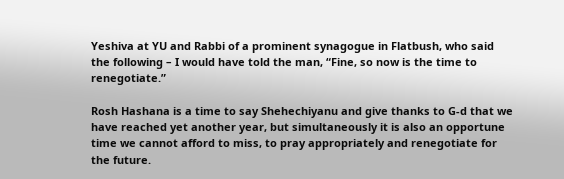Yeshiva at YU and Rabbi of a prominent synagogue in Flatbush, who said the following – I would have told the man, “Fine, so now is the time to renegotiate.”

Rosh Hashana is a time to say Shehechiyanu and give thanks to G-d that we have reached yet another year, but simultaneously it is also an opportune time we cannot afford to miss, to pray appropriately and renegotiate for the future.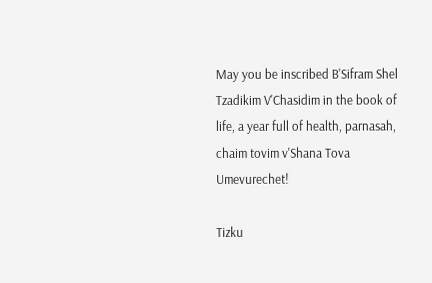May you be inscribed B'Sifram Shel Tzadikim V'Chasidim in the book of life, a year full of health, parnasah, chaim tovim v'Shana Tova Umevurechet!

Tizku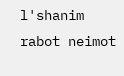l'shanim rabot neimot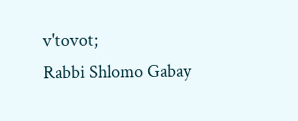v'tovot;
Rabbi Shlomo Gabay